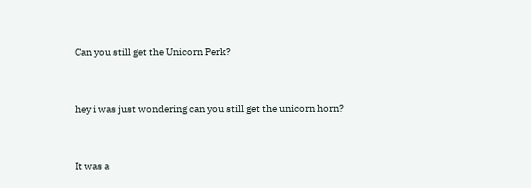Can you still get the Unicorn Perk?


hey i was just wondering can you still get the unicorn horn?


It was a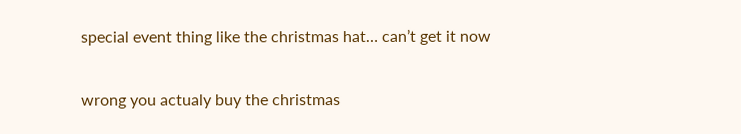special event thing like the christmas hat… can’t get it now


wrong you actualy buy the christmas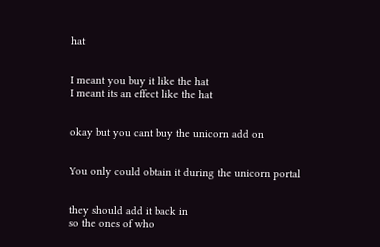hat


I meant you buy it like the hat
I meant its an effect like the hat


okay but you cant buy the unicorn add on


You only could obtain it during the unicorn portal


they should add it back in
so the ones of who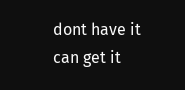dont have it can get it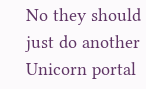No they should just do another Unicorn portal